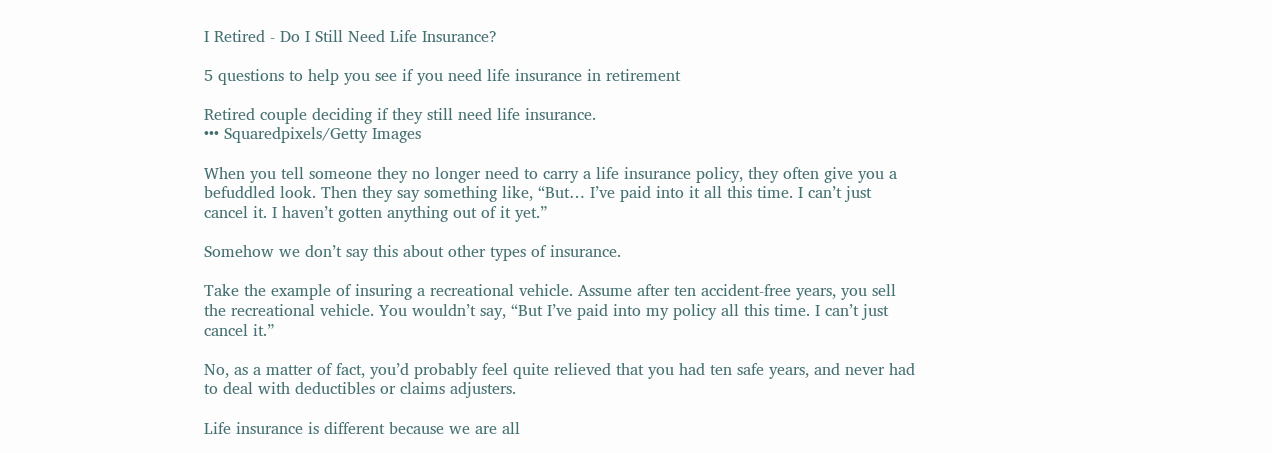I Retired - Do I Still Need Life Insurance?

5 questions to help you see if you need life insurance in retirement

Retired couple deciding if they still need life insurance.
••• Squaredpixels/Getty Images

When you tell someone they no longer need to carry a life insurance policy, they often give you a befuddled look. Then they say something like, “But… I’ve paid into it all this time. I can’t just cancel it. I haven’t gotten anything out of it yet.”

Somehow we don’t say this about other types of insurance.

Take the example of insuring a recreational vehicle. Assume after ten accident-free years, you sell the recreational vehicle. You wouldn’t say, “But I’ve paid into my policy all this time. I can’t just cancel it.”

No, as a matter of fact, you’d probably feel quite relieved that you had ten safe years, and never had to deal with deductibles or claims adjusters.

Life insurance is different because we are all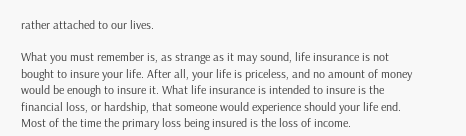rather attached to our lives.

What you must remember is, as strange as it may sound, life insurance is not bought to insure your life. After all, your life is priceless, and no amount of money would be enough to insure it. What life insurance is intended to insure is the financial loss, or hardship, that someone would experience should your life end. Most of the time the primary loss being insured is the loss of income.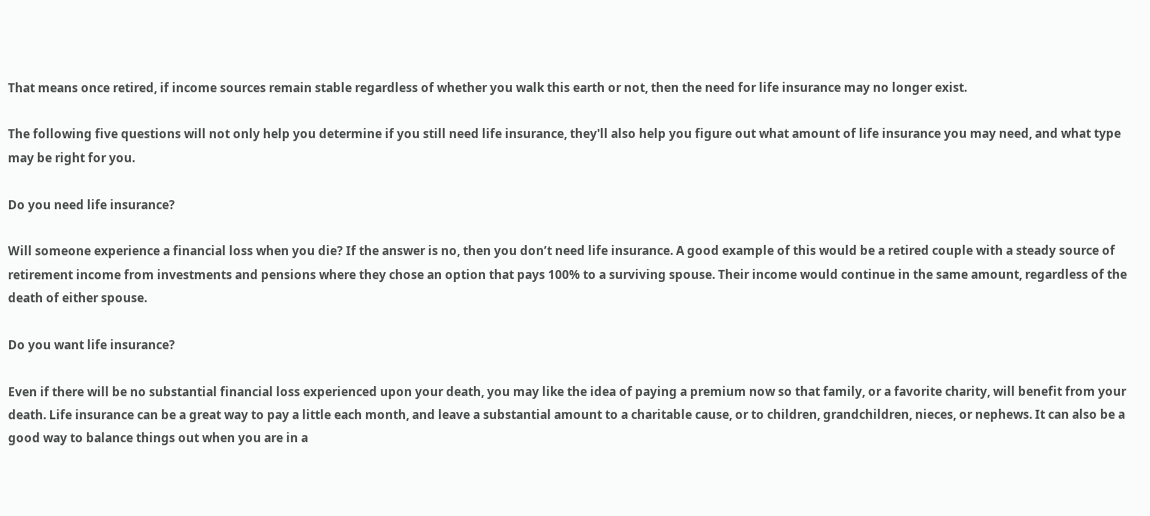That means once retired, if income sources remain stable regardless of whether you walk this earth or not, then the need for life insurance may no longer exist.

The following five questions will not only help you determine if you still need life insurance, they'll also help you figure out what amount of life insurance you may need, and what type may be right for you.

Do you need life insurance?

Will someone experience a financial loss when you die? If the answer is no, then you don’t need life insurance. A good example of this would be a retired couple with a steady source of retirement income from investments and pensions where they chose an option that pays 100% to a surviving spouse. Their income would continue in the same amount, regardless of the death of either spouse.

Do you want life insurance?

Even if there will be no substantial financial loss experienced upon your death, you may like the idea of paying a premium now so that family, or a favorite charity, will benefit from your death. Life insurance can be a great way to pay a little each month, and leave a substantial amount to a charitable cause, or to children, grandchildren, nieces, or nephews. It can also be a good way to balance things out when you are in a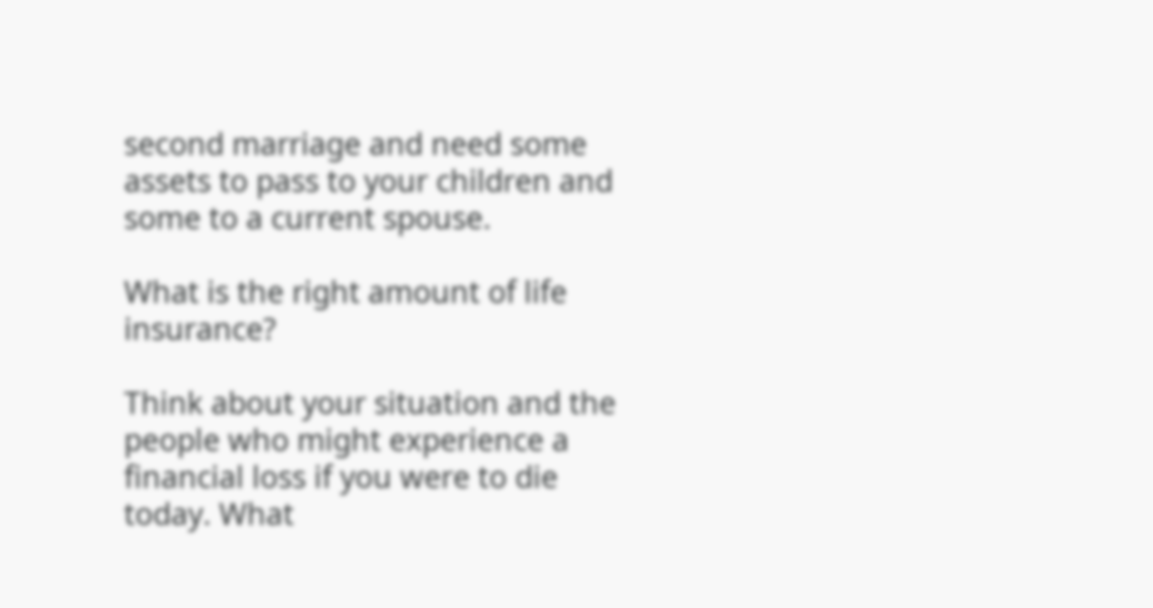second marriage and need some assets to pass to your children and some to a current spouse.

What is the right amount of life insurance?

Think about your situation and the people who might experience a financial loss if you were to die today. What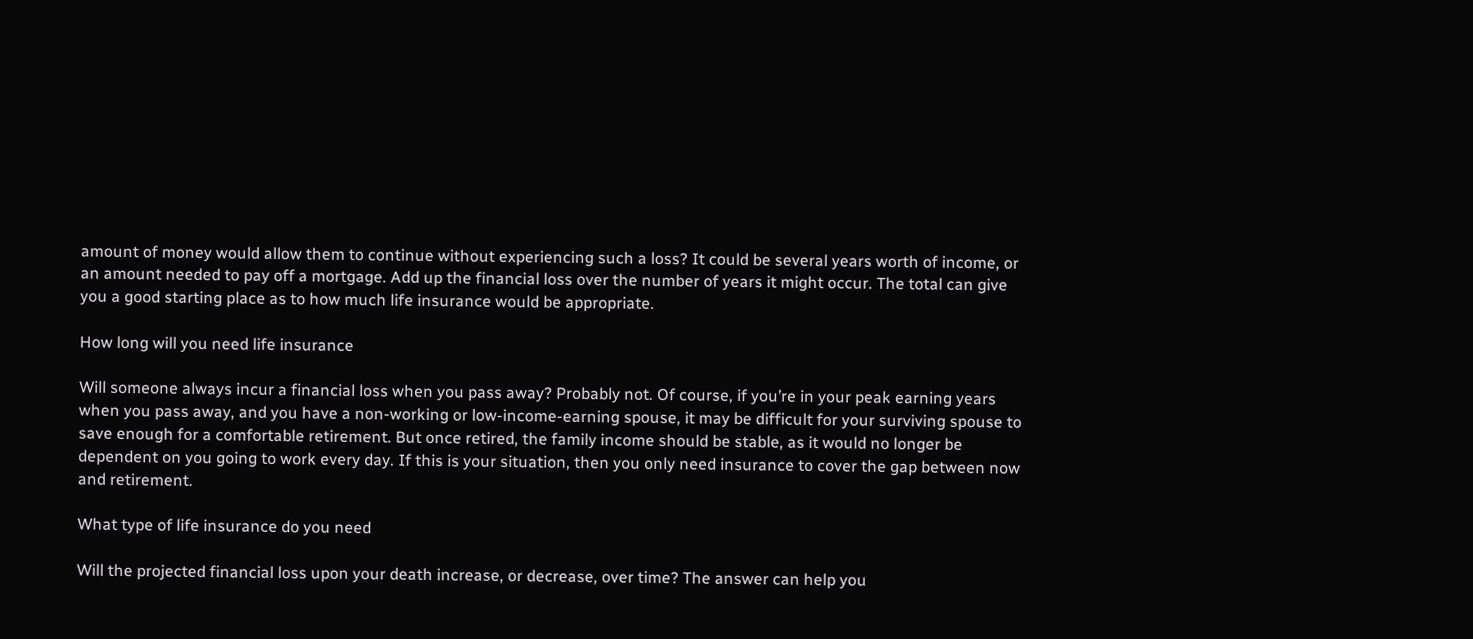amount of money would allow them to continue without experiencing such a loss? It could be several years worth of income, or an amount needed to pay off a mortgage. Add up the financial loss over the number of years it might occur. The total can give you a good starting place as to how much life insurance would be appropriate.

How long will you need life insurance

Will someone always incur a financial loss when you pass away? Probably not. Of course, if you’re in your peak earning years when you pass away, and you have a non-working or low-income-earning spouse, it may be difficult for your surviving spouse to save enough for a comfortable retirement. But once retired, the family income should be stable, as it would no longer be dependent on you going to work every day. If this is your situation, then you only need insurance to cover the gap between now and retirement.

What type of life insurance do you need

Will the projected financial loss upon your death increase, or decrease, over time? The answer can help you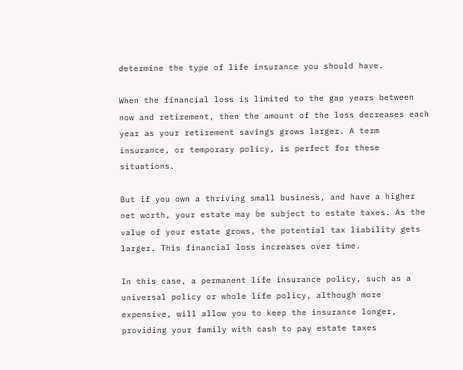determine the type of life insurance you should have.

When the financial loss is limited to the gap years between now and retirement, then the amount of the loss decreases each year as your retirement savings grows larger. A term insurance, or temporary policy, is perfect for these situations.

But if you own a thriving small business, and have a higher net worth, your estate may be subject to estate taxes. As the value of your estate grows, the potential tax liability gets larger. This financial loss increases over time.

In this case, a permanent life insurance policy, such as a universal policy or whole life policy, although more expensive, will allow you to keep the insurance longer, providing your family with cash to pay estate taxes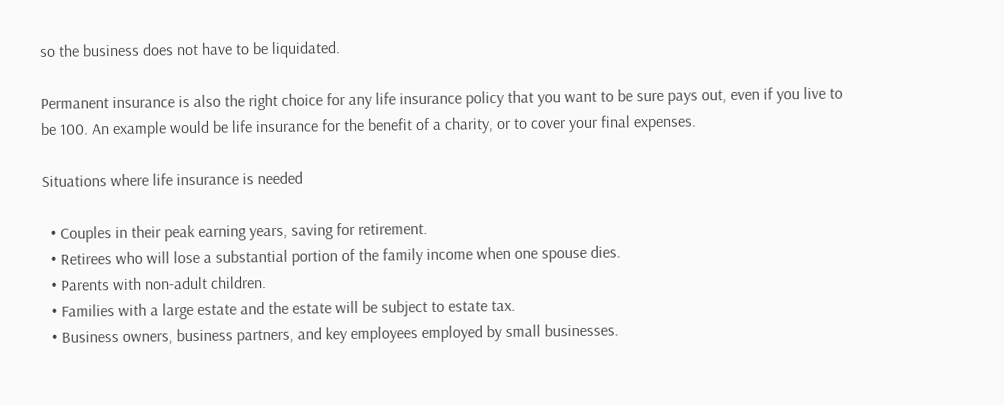so the business does not have to be liquidated.

Permanent insurance is also the right choice for any life insurance policy that you want to be sure pays out, even if you live to be 100. An example would be life insurance for the benefit of a charity, or to cover your final expenses.

Situations where life insurance is needed

  • Couples in their peak earning years, saving for retirement.
  • Retirees who will lose a substantial portion of the family income when one spouse dies.
  • Parents with non-adult children.
  • Families with a large estate and the estate will be subject to estate tax.
  • Business owners, business partners, and key employees employed by small businesses.